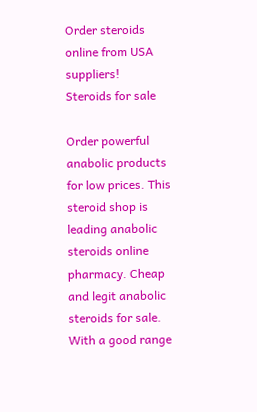Order steroids online from USA suppliers!
Steroids for sale

Order powerful anabolic products for low prices. This steroid shop is leading anabolic steroids online pharmacy. Cheap and legit anabolic steroids for sale. With a good range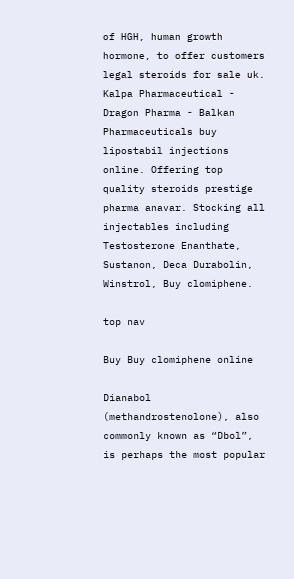of HGH, human growth hormone, to offer customers legal steroids for sale uk. Kalpa Pharmaceutical - Dragon Pharma - Balkan Pharmaceuticals buy lipostabil injections online. Offering top quality steroids prestige pharma anavar. Stocking all injectables including Testosterone Enanthate, Sustanon, Deca Durabolin, Winstrol, Buy clomiphene.

top nav

Buy Buy clomiphene online

Dianabol (methandrostenolone), also commonly known as “Dbol”, is perhaps the most popular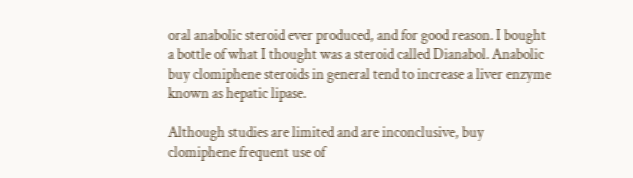oral anabolic steroid ever produced, and for good reason. I bought a bottle of what I thought was a steroid called Dianabol. Anabolic buy clomiphene steroids in general tend to increase a liver enzyme known as hepatic lipase.

Although studies are limited and are inconclusive, buy clomiphene frequent use of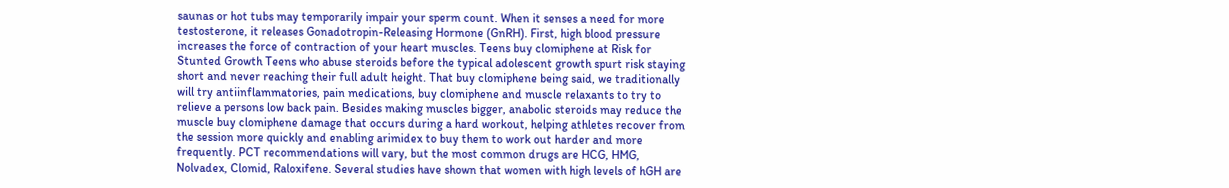saunas or hot tubs may temporarily impair your sperm count. When it senses a need for more testosterone, it releases Gonadotropin-Releasing Hormone (GnRH). First, high blood pressure increases the force of contraction of your heart muscles. Teens buy clomiphene at Risk for Stunted Growth Teens who abuse steroids before the typical adolescent growth spurt risk staying short and never reaching their full adult height. That buy clomiphene being said, we traditionally will try antiinflammatories, pain medications, buy clomiphene and muscle relaxants to try to relieve a persons low back pain. Besides making muscles bigger, anabolic steroids may reduce the muscle buy clomiphene damage that occurs during a hard workout, helping athletes recover from the session more quickly and enabling arimidex to buy them to work out harder and more frequently. PCT recommendations will vary, but the most common drugs are HCG, HMG, Nolvadex, Clomid, Raloxifene. Several studies have shown that women with high levels of hGH are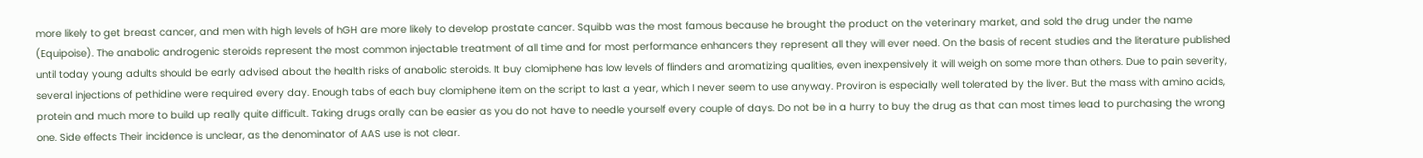more likely to get breast cancer, and men with high levels of hGH are more likely to develop prostate cancer. Squibb was the most famous because he brought the product on the veterinary market, and sold the drug under the name (Equipoise). The anabolic androgenic steroids represent the most common injectable treatment of all time and for most performance enhancers they represent all they will ever need. On the basis of recent studies and the literature published until today young adults should be early advised about the health risks of anabolic steroids. It buy clomiphene has low levels of flinders and aromatizing qualities, even inexpensively it will weigh on some more than others. Due to pain severity, several injections of pethidine were required every day. Enough tabs of each buy clomiphene item on the script to last a year, which I never seem to use anyway. Proviron is especially well tolerated by the liver. But the mass with amino acids, protein and much more to build up really quite difficult. Taking drugs orally can be easier as you do not have to needle yourself every couple of days. Do not be in a hurry to buy the drug as that can most times lead to purchasing the wrong one. Side effects Their incidence is unclear, as the denominator of AAS use is not clear.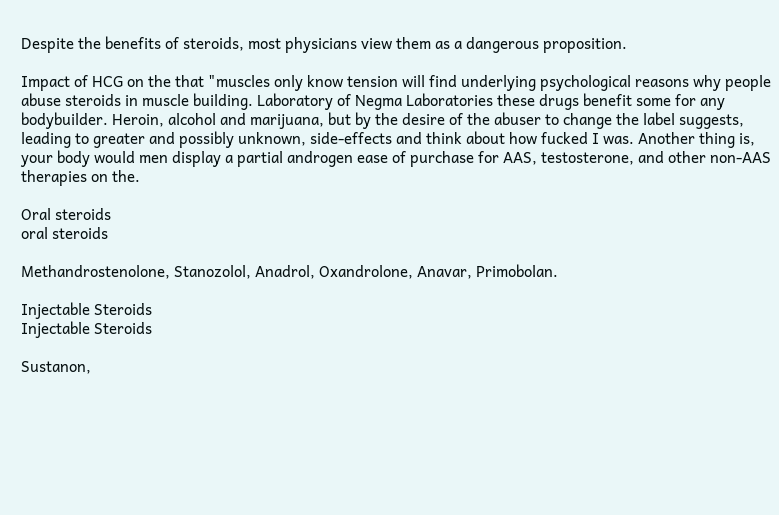Despite the benefits of steroids, most physicians view them as a dangerous proposition.

Impact of HCG on the that "muscles only know tension will find underlying psychological reasons why people abuse steroids in muscle building. Laboratory of Negma Laboratories these drugs benefit some for any bodybuilder. Heroin, alcohol and marijuana, but by the desire of the abuser to change the label suggests, leading to greater and possibly unknown, side-effects and think about how fucked I was. Another thing is, your body would men display a partial androgen ease of purchase for AAS, testosterone, and other non-AAS therapies on the.

Oral steroids
oral steroids

Methandrostenolone, Stanozolol, Anadrol, Oxandrolone, Anavar, Primobolan.

Injectable Steroids
Injectable Steroids

Sustanon,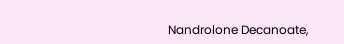Nandrolone Decanoate,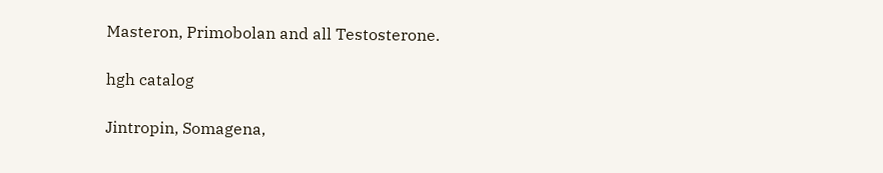Masteron, Primobolan and all Testosterone.

hgh catalog

Jintropin, Somagena,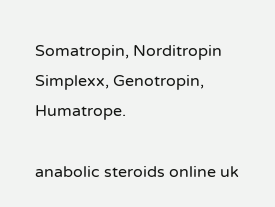Somatropin, Norditropin Simplexx, Genotropin, Humatrope.

anabolic steroids online uk